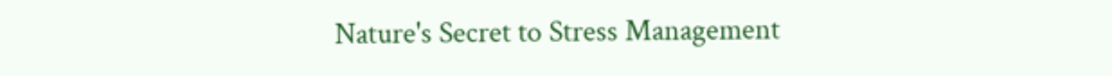Nature's Secret to Stress Management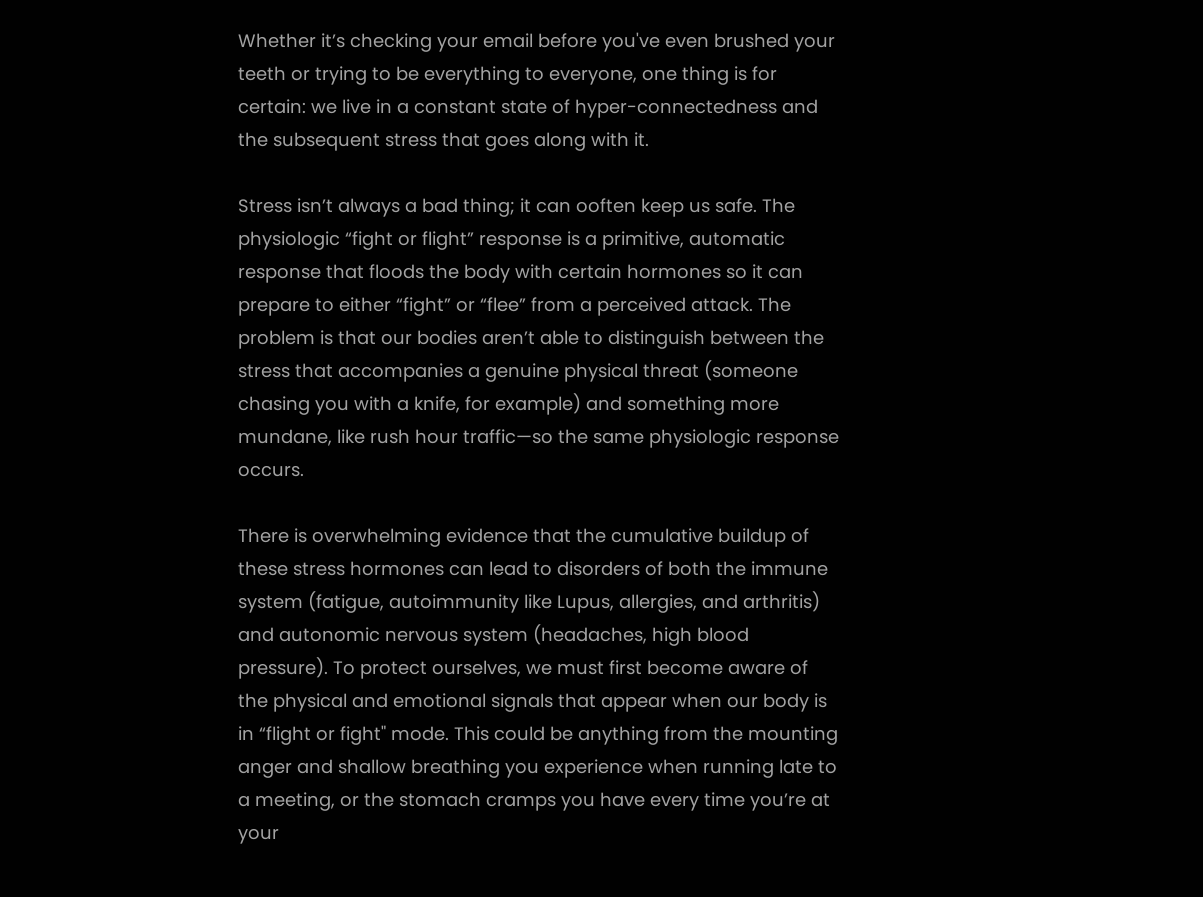Whether it’s checking your email before you've even brushed your teeth or trying to be everything to everyone, one thing is for certain: we live in a constant state of hyper-connectedness and the subsequent stress that goes along with it.

Stress isn’t always a bad thing; it can ooften keep us safe. The physiologic “fight or flight” response is a primitive, automatic response that floods the body with certain hormones so it can prepare to either “fight” or “flee” from a perceived attack. The problem is that our bodies aren’t able to distinguish between the stress that accompanies a genuine physical threat (someone chasing you with a knife, for example) and something more mundane, like rush hour traffic—so the same physiologic response occurs.

There is overwhelming evidence that the cumulative buildup of these stress hormones can lead to disorders of both the immune system (fatigue, autoimmunity like Lupus, allergies, and arthritis) and autonomic nervous system (headaches, high blood pressure). To protect ourselves, we must first become aware of the physical and emotional signals that appear when our body is in “flight or fight" mode. This could be anything from the mounting anger and shallow breathing you experience when running late to a meeting, or the stomach cramps you have every time you’re at your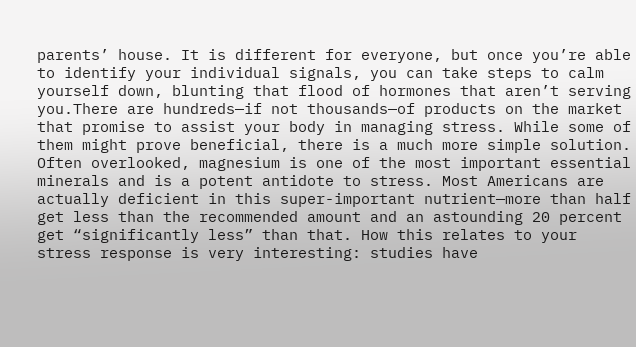parents’ house. It is different for everyone, but once you’re able to identify your individual signals, you can take steps to calm yourself down, blunting that flood of hormones that aren’t serving you.There are hundreds—if not thousands—of products on the market that promise to assist your body in managing stress. While some of them might prove beneficial, there is a much more simple solution. Often overlooked, magnesium is one of the most important essential minerals and is a potent antidote to stress. Most Americans are actually deficient in this super-important nutrient—more than half get less than the recommended amount and an astounding 20 percent get “significantly less” than that. How this relates to your stress response is very interesting: studies have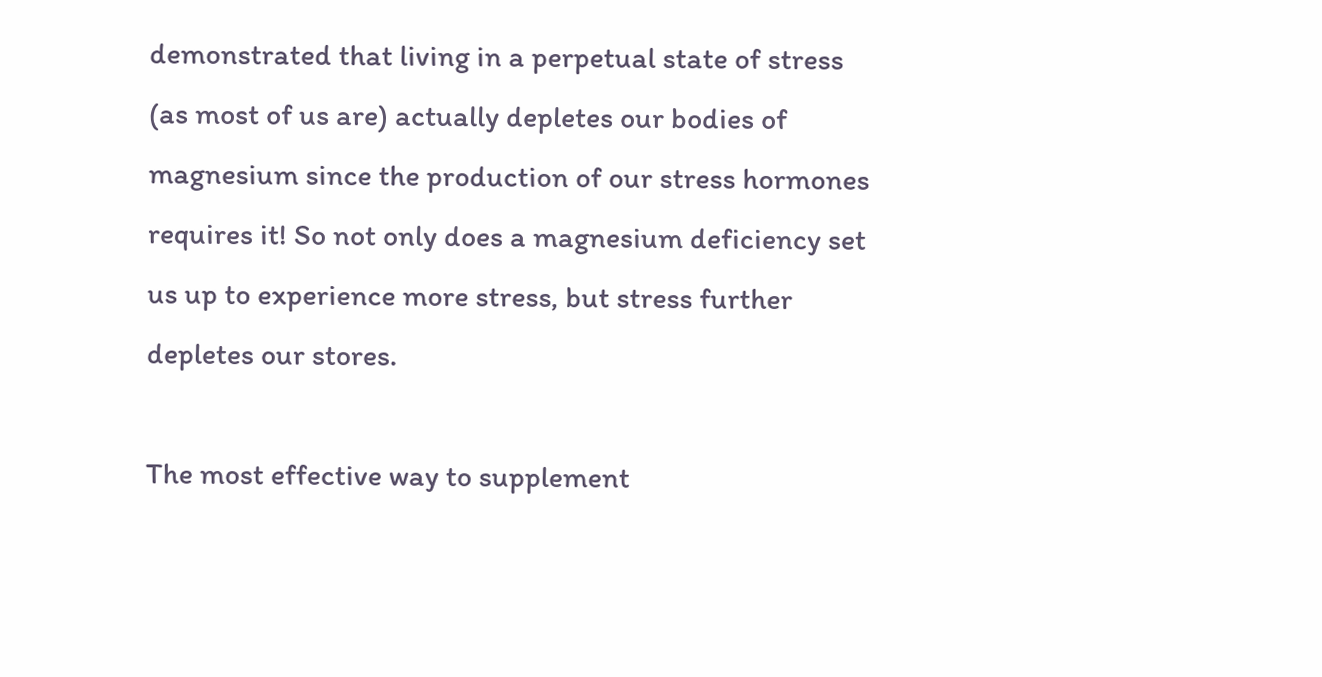demonstrated that living in a perpetual state of stress (as most of us are) actually depletes our bodies of magnesium since the production of our stress hormones requires it! So not only does a magnesium deficiency set us up to experience more stress, but stress further depletes our stores.

The most effective way to supplement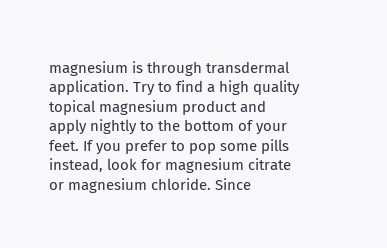magnesium is through transdermal application. Try to find a high quality topical magnesium product and apply nightly to the bottom of your feet. If you prefer to pop some pills instead, look for magnesium citrate or magnesium chloride. Since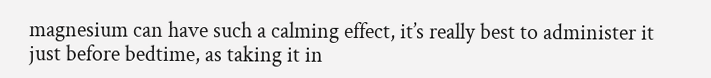magnesium can have such a calming effect, it’s really best to administer it just before bedtime, as taking it in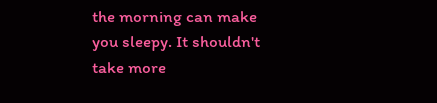the morning can make you sleepy. It shouldn't take more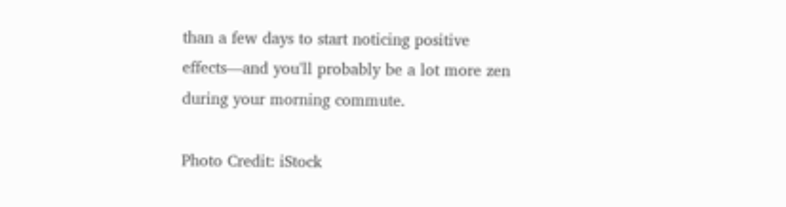than a few days to start noticing positive effects—and you'll probably be a lot more zen during your morning commute.

Photo Credit: iStock